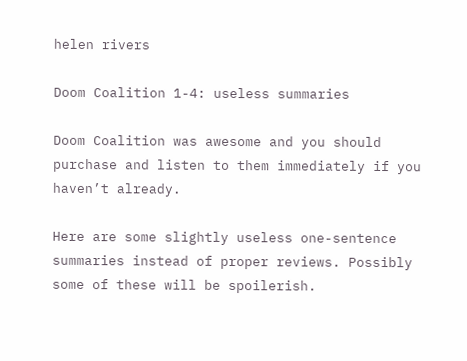helen rivers

Doom Coalition 1-4: useless summaries

Doom Coalition was awesome and you should purchase and listen to them immediately if you haven’t already.

Here are some slightly useless one-sentence summaries instead of proper reviews. Possibly some of these will be spoilerish.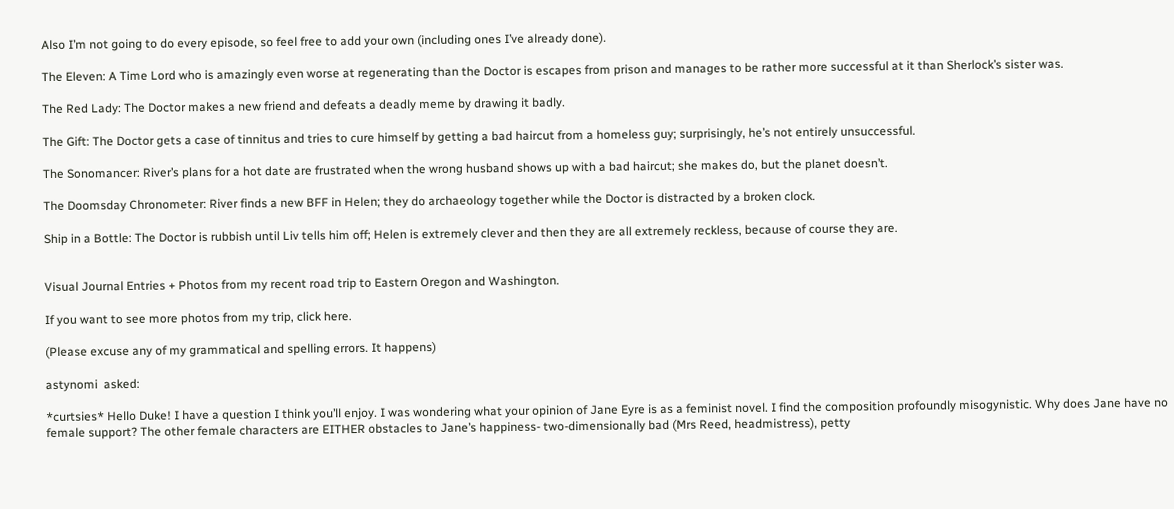Also I’m not going to do every episode, so feel free to add your own (including ones I’ve already done).

The Eleven: A Time Lord who is amazingly even worse at regenerating than the Doctor is escapes from prison and manages to be rather more successful at it than Sherlock’s sister was.

The Red Lady: The Doctor makes a new friend and defeats a deadly meme by drawing it badly.

The Gift: The Doctor gets a case of tinnitus and tries to cure himself by getting a bad haircut from a homeless guy; surprisingly, he’s not entirely unsuccessful.

The Sonomancer: River’s plans for a hot date are frustrated when the wrong husband shows up with a bad haircut; she makes do, but the planet doesn’t.

The Doomsday Chronometer: River finds a new BFF in Helen; they do archaeology together while the Doctor is distracted by a broken clock.

Ship in a Bottle: The Doctor is rubbish until Liv tells him off; Helen is extremely clever and then they are all extremely reckless, because of course they are.


Visual Journal Entries + Photos from my recent road trip to Eastern Oregon and Washington.

If you want to see more photos from my trip, click here.

(Please excuse any of my grammatical and spelling errors. It happens)

astynomi  asked:

*curtsies* Hello Duke! I have a question I think you’ll enjoy. I was wondering what your opinion of Jane Eyre is as a feminist novel. I find the composition profoundly misogynistic. Why does Jane have no female support? The other female characters are EITHER obstacles to Jane’s happiness- two-dimensionally bad (Mrs Reed, headmistress), petty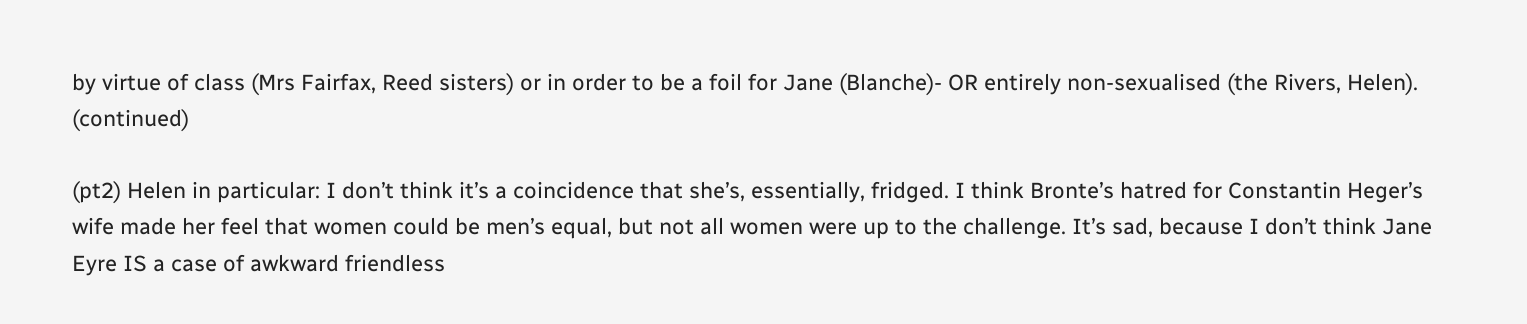by virtue of class (Mrs Fairfax, Reed sisters) or in order to be a foil for Jane (Blanche)- OR entirely non-sexualised (the Rivers, Helen). (continued)

(pt2) Helen in particular: I don’t think it’s a coincidence that she’s, essentially, fridged. I think Bronte’s hatred for Constantin Heger’s wife made her feel that women could be men’s equal, but not all women were up to the challenge. It’s sad, because I don’t think Jane Eyre IS a case of awkward friendless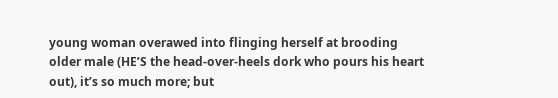young woman overawed into flinging herself at brooding older male (HE’S the head-over-heels dork who pours his heart out), it’s so much more; but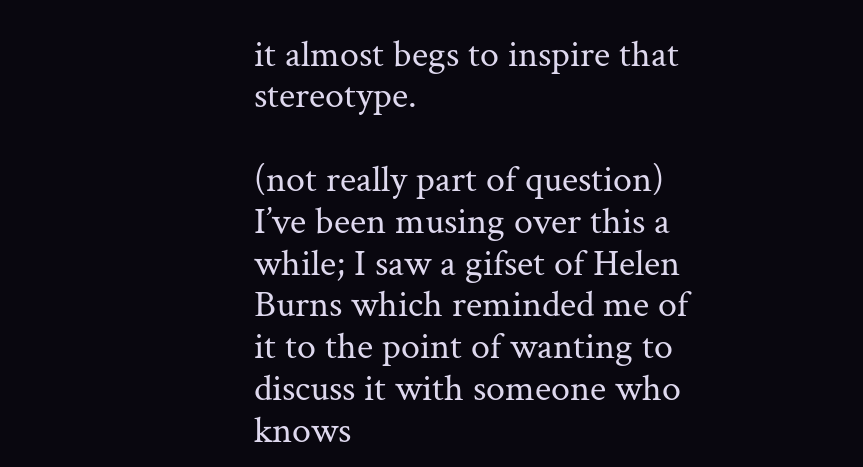it almost begs to inspire that stereotype.

(not really part of question) I’ve been musing over this a while; I saw a gifset of Helen Burns which reminded me of it to the point of wanting to discuss it with someone who knows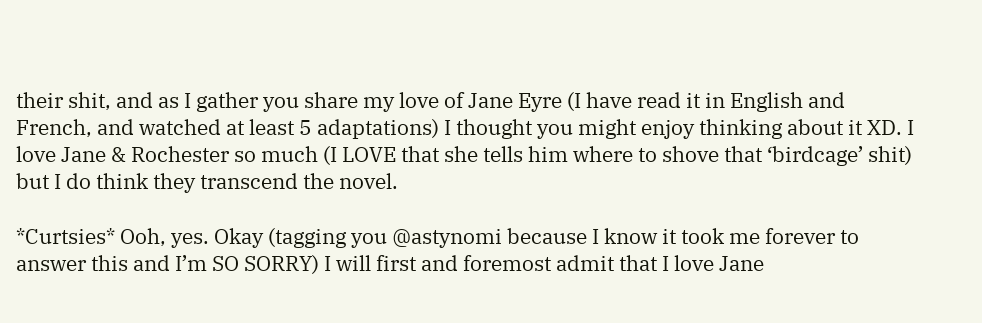their shit, and as I gather you share my love of Jane Eyre (I have read it in English and French, and watched at least 5 adaptations) I thought you might enjoy thinking about it XD. I love Jane & Rochester so much (I LOVE that she tells him where to shove that ‘birdcage’ shit) but I do think they transcend the novel.

*Curtsies* Ooh, yes. Okay (tagging you @astynomi because I know it took me forever to answer this and I’m SO SORRY) I will first and foremost admit that I love Jane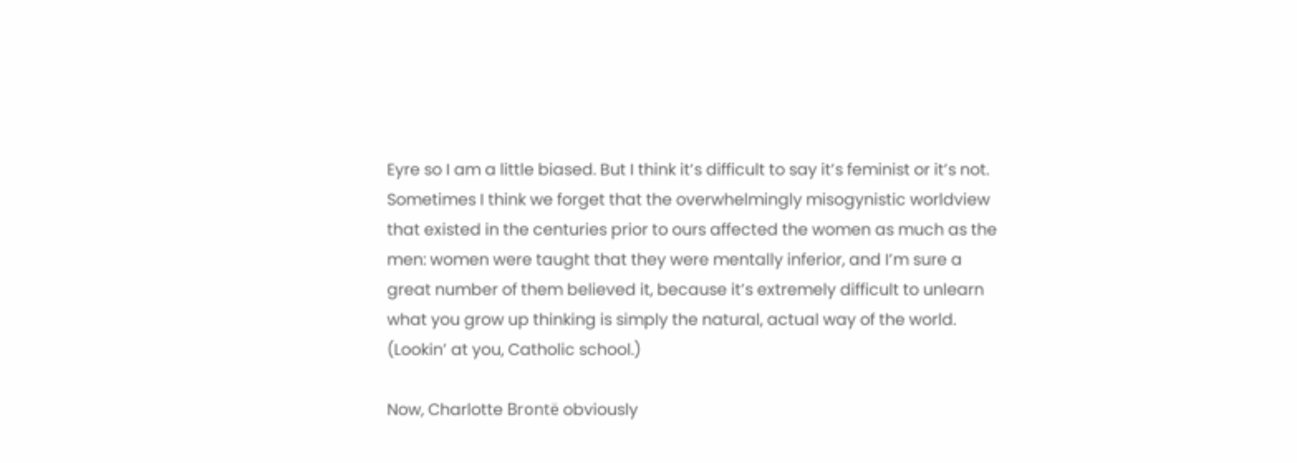Eyre so I am a little biased. But I think it’s difficult to say it’s feminist or it’s not. Sometimes I think we forget that the overwhelmingly misogynistic worldview that existed in the centuries prior to ours affected the women as much as the men: women were taught that they were mentally inferior, and I’m sure a great number of them believed it, because it’s extremely difficult to unlearn what you grow up thinking is simply the natural, actual way of the world. (Lookin’ at you, Catholic school.)

Now, Charlotte Brontë obviously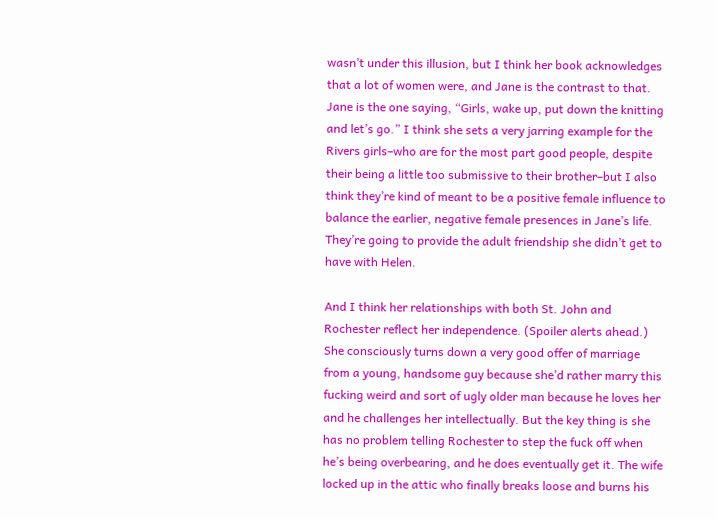wasn’t under this illusion, but I think her book acknowledges that a lot of women were, and Jane is the contrast to that. Jane is the one saying, “Girls, wake up, put down the knitting and let’s go.” I think she sets a very jarring example for the Rivers girls–who are for the most part good people, despite their being a little too submissive to their brother–but I also think they’re kind of meant to be a positive female influence to balance the earlier, negative female presences in Jane’s life. They’re going to provide the adult friendship she didn’t get to have with Helen.

And I think her relationships with both St. John and Rochester reflect her independence. (Spoiler alerts ahead.) She consciously turns down a very good offer of marriage from a young, handsome guy because she’d rather marry this fucking weird and sort of ugly older man because he loves her and he challenges her intellectually. But the key thing is she has no problem telling Rochester to step the fuck off when he’s being overbearing, and he does eventually get it. The wife locked up in the attic who finally breaks loose and burns his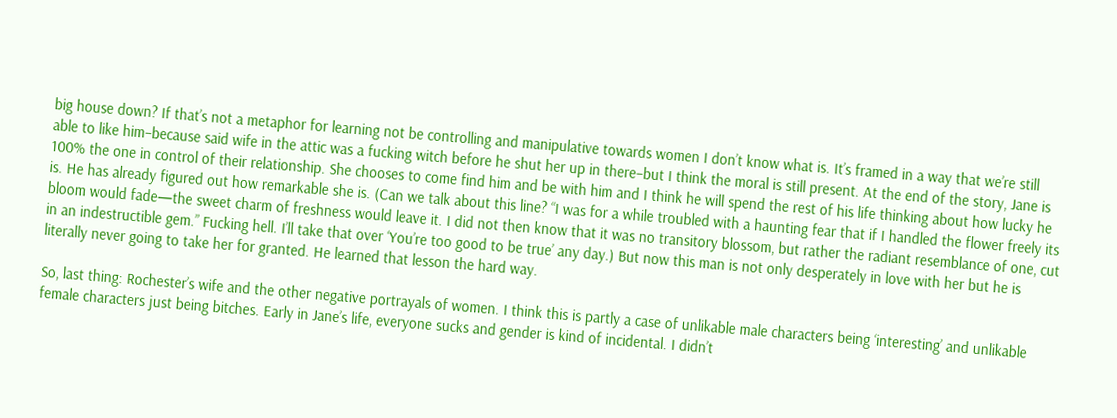big house down? If that’s not a metaphor for learning not be controlling and manipulative towards women I don’t know what is. It’s framed in a way that we’re still able to like him–because said wife in the attic was a fucking witch before he shut her up in there–but I think the moral is still present. At the end of the story, Jane is 100% the one in control of their relationship. She chooses to come find him and be with him and I think he will spend the rest of his life thinking about how lucky he is. He has already figured out how remarkable she is. (Can we talk about this line? “I was for a while troubled with a haunting fear that if I handled the flower freely its bloom would fade—the sweet charm of freshness would leave it. I did not then know that it was no transitory blossom, but rather the radiant resemblance of one, cut in an indestructible gem.” Fucking hell. I’ll take that over ‘You’re too good to be true’ any day.) But now this man is not only desperately in love with her but he is literally never going to take her for granted. He learned that lesson the hard way.

So, last thing: Rochester’s wife and the other negative portrayals of women. I think this is partly a case of unlikable male characters being ‘interesting’ and unlikable female characters just being bitches. Early in Jane’s life, everyone sucks and gender is kind of incidental. I didn’t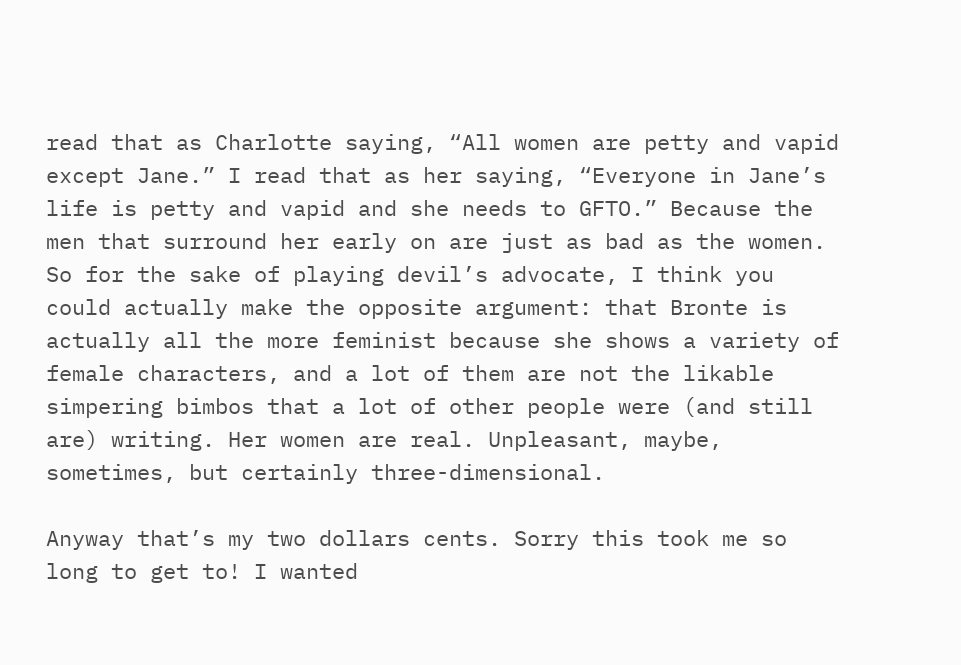read that as Charlotte saying, “All women are petty and vapid except Jane.” I read that as her saying, “Everyone in Jane’s life is petty and vapid and she needs to GFTO.” Because the men that surround her early on are just as bad as the women. So for the sake of playing devil’s advocate, I think you could actually make the opposite argument: that Bronte is actually all the more feminist because she shows a variety of female characters, and a lot of them are not the likable simpering bimbos that a lot of other people were (and still are) writing. Her women are real. Unpleasant, maybe, sometimes, but certainly three-dimensional.

Anyway that’s my two dollars cents. Sorry this took me so long to get to! I wanted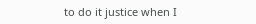to do it justice when I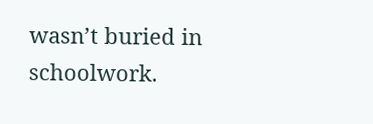wasn’t buried in schoolwork.